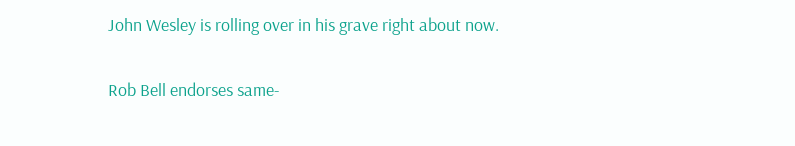John Wesley is rolling over in his grave right about now.

Rob Bell endorses same-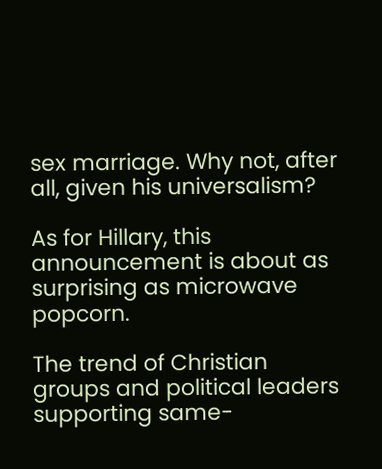sex marriage. Why not, after all, given his universalism?

As for Hillary, this announcement is about as surprising as microwave popcorn.

The trend of Christian groups and political leaders supporting same-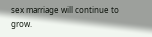sex marriage will continue to grow.